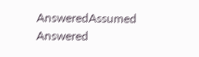AnsweredAssumed Answered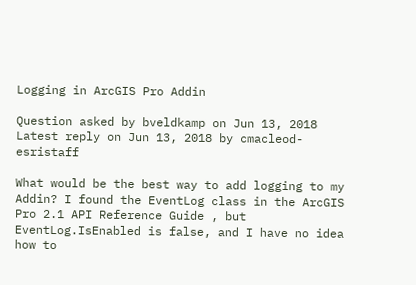Logging in ArcGIS Pro Addin

Question asked by bveldkamp on Jun 13, 2018
Latest reply on Jun 13, 2018 by cmacleod-esristaff

What would be the best way to add logging to my Addin? I found the EventLog class in the ArcGIS Pro 2.1 API Reference Guide , but EventLog.IsEnabled is false, and I have no idea how to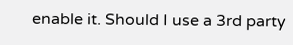enable it. Should I use a 3rd party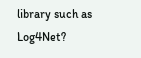library such as Log4Net?